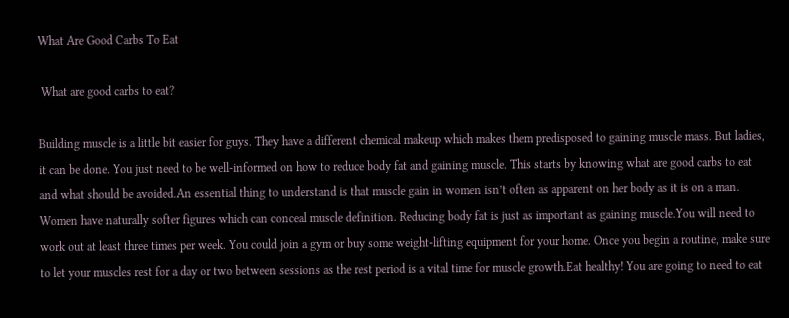What Are Good Carbs To Eat

 What are good carbs to eat?

Building muscle is a little bit easier for guys. They have a different chemical makeup which makes them predisposed to gaining muscle mass. But ladies, it can be done. You just need to be well-informed on how to reduce body fat and gaining muscle. This starts by knowing what are good carbs to eat and what should be avoided.An essential thing to understand is that muscle gain in women isn’t often as apparent on her body as it is on a man. Women have naturally softer figures which can conceal muscle definition. Reducing body fat is just as important as gaining muscle.You will need to work out at least three times per week. You could join a gym or buy some weight-lifting equipment for your home. Once you begin a routine, make sure to let your muscles rest for a day or two between sessions as the rest period is a vital time for muscle growth.Eat healthy! You are going to need to eat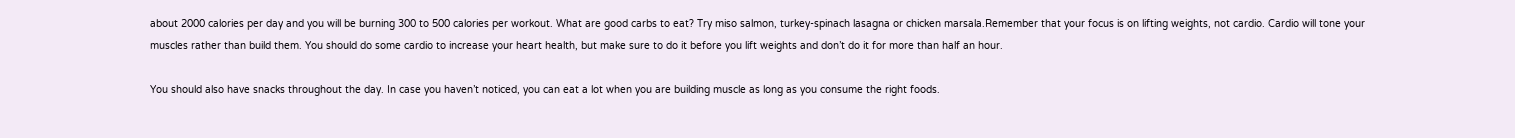about 2000 calories per day and you will be burning 300 to 500 calories per workout. What are good carbs to eat? Try miso salmon, turkey-spinach lasagna or chicken marsala.Remember that your focus is on lifting weights, not cardio. Cardio will tone your muscles rather than build them. You should do some cardio to increase your heart health, but make sure to do it before you lift weights and don’t do it for more than half an hour.

You should also have snacks throughout the day. In case you haven’t noticed, you can eat a lot when you are building muscle as long as you consume the right foods.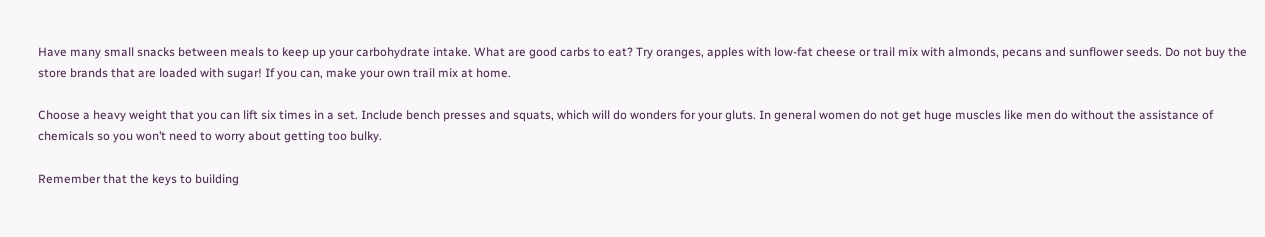Have many small snacks between meals to keep up your carbohydrate intake. What are good carbs to eat? Try oranges, apples with low-fat cheese or trail mix with almonds, pecans and sunflower seeds. Do not buy the store brands that are loaded with sugar! If you can, make your own trail mix at home.

Choose a heavy weight that you can lift six times in a set. Include bench presses and squats, which will do wonders for your gluts. In general women do not get huge muscles like men do without the assistance of chemicals so you won’t need to worry about getting too bulky.

Remember that the keys to building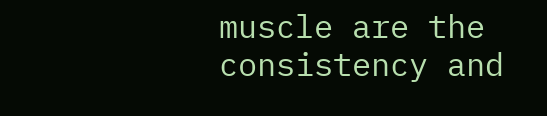muscle are the consistency and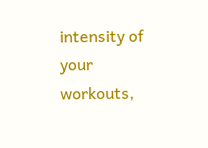intensity of your workouts,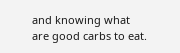and knowing what are good carbs to eat.